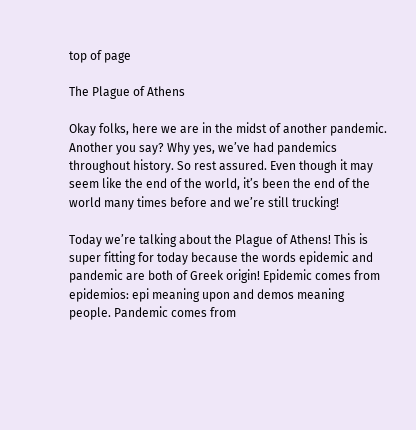top of page

The Plague of Athens

Okay folks, here we are in the midst of another pandemic. Another you say? Why yes, we’ve had pandemics throughout history. So rest assured. Even though it may seem like the end of the world, it’s been the end of the world many times before and we’re still trucking!

Today we’re talking about the Plague of Athens! This is super fitting for today because the words epidemic and pandemic are both of Greek origin! Epidemic comes from epidemios: epi meaning upon and demos meaning people. Pandemic comes from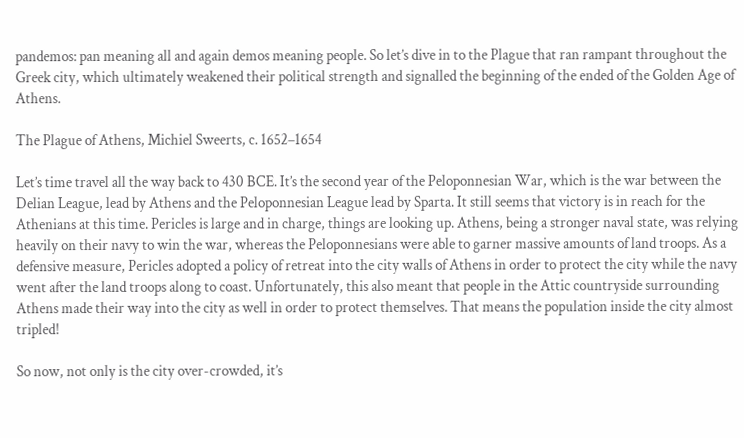pandemos: pan meaning all and again demos meaning people. So let’s dive in to the Plague that ran rampant throughout the Greek city, which ultimately weakened their political strength and signalled the beginning of the ended of the Golden Age of Athens.

The Plague of Athens, Michiel Sweerts, c. 1652–1654

Let’s time travel all the way back to 430 BCE. It’s the second year of the Peloponnesian War, which is the war between the Delian League, lead by Athens and the Peloponnesian League lead by Sparta. It still seems that victory is in reach for the Athenians at this time. Pericles is large and in charge, things are looking up. Athens, being a stronger naval state, was relying heavily on their navy to win the war, whereas the Peloponnesians were able to garner massive amounts of land troops. As a defensive measure, Pericles adopted a policy of retreat into the city walls of Athens in order to protect the city while the navy went after the land troops along to coast. Unfortunately, this also meant that people in the Attic countryside surrounding Athens made their way into the city as well in order to protect themselves. That means the population inside the city almost tripled!

So now, not only is the city over-crowded, it’s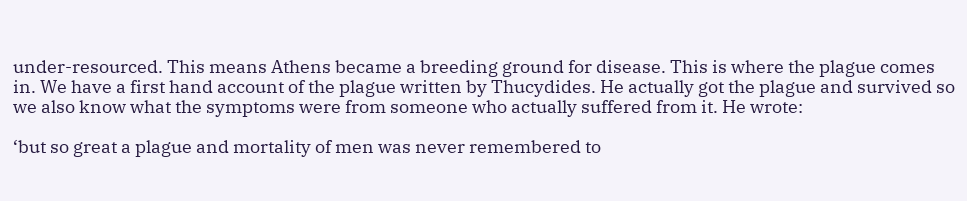under-resourced. This means Athens became a breeding ground for disease. This is where the plague comes in. We have a first hand account of the plague written by Thucydides. He actually got the plague and survived so we also know what the symptoms were from someone who actually suffered from it. He wrote:

‘but so great a plague and mortality of men was never remembered to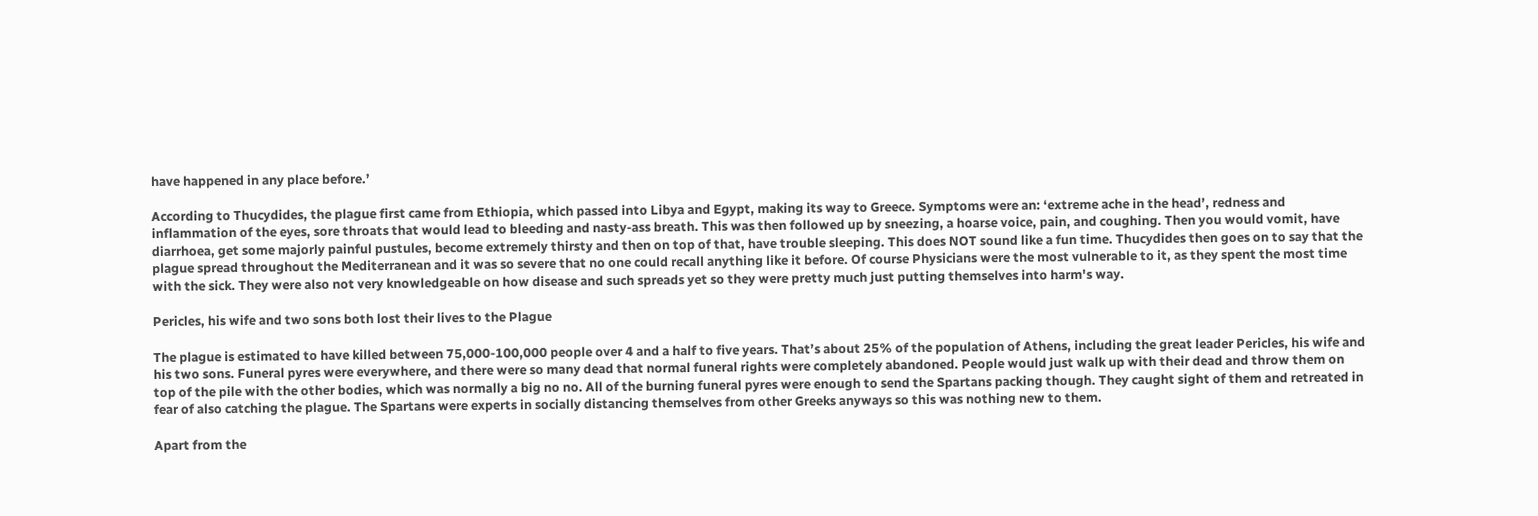have happened in any place before.’

According to Thucydides, the plague first came from Ethiopia, which passed into Libya and Egypt, making its way to Greece. Symptoms were an: ‘extreme ache in the head’, redness and inflammation of the eyes, sore throats that would lead to bleeding and nasty-ass breath. This was then followed up by sneezing, a hoarse voice, pain, and coughing. Then you would vomit, have diarrhoea, get some majorly painful pustules, become extremely thirsty and then on top of that, have trouble sleeping. This does NOT sound like a fun time. Thucydides then goes on to say that the plague spread throughout the Mediterranean and it was so severe that no one could recall anything like it before. Of course Physicians were the most vulnerable to it, as they spent the most time with the sick. They were also not very knowledgeable on how disease and such spreads yet so they were pretty much just putting themselves into harm's way.

Pericles, his wife and two sons both lost their lives to the Plague

The plague is estimated to have killed between 75,000-100,000 people over 4 and a half to five years. That’s about 25% of the population of Athens, including the great leader Pericles, his wife and his two sons. Funeral pyres were everywhere, and there were so many dead that normal funeral rights were completely abandoned. People would just walk up with their dead and throw them on top of the pile with the other bodies, which was normally a big no no. All of the burning funeral pyres were enough to send the Spartans packing though. They caught sight of them and retreated in fear of also catching the plague. The Spartans were experts in socially distancing themselves from other Greeks anyways so this was nothing new to them.

Apart from the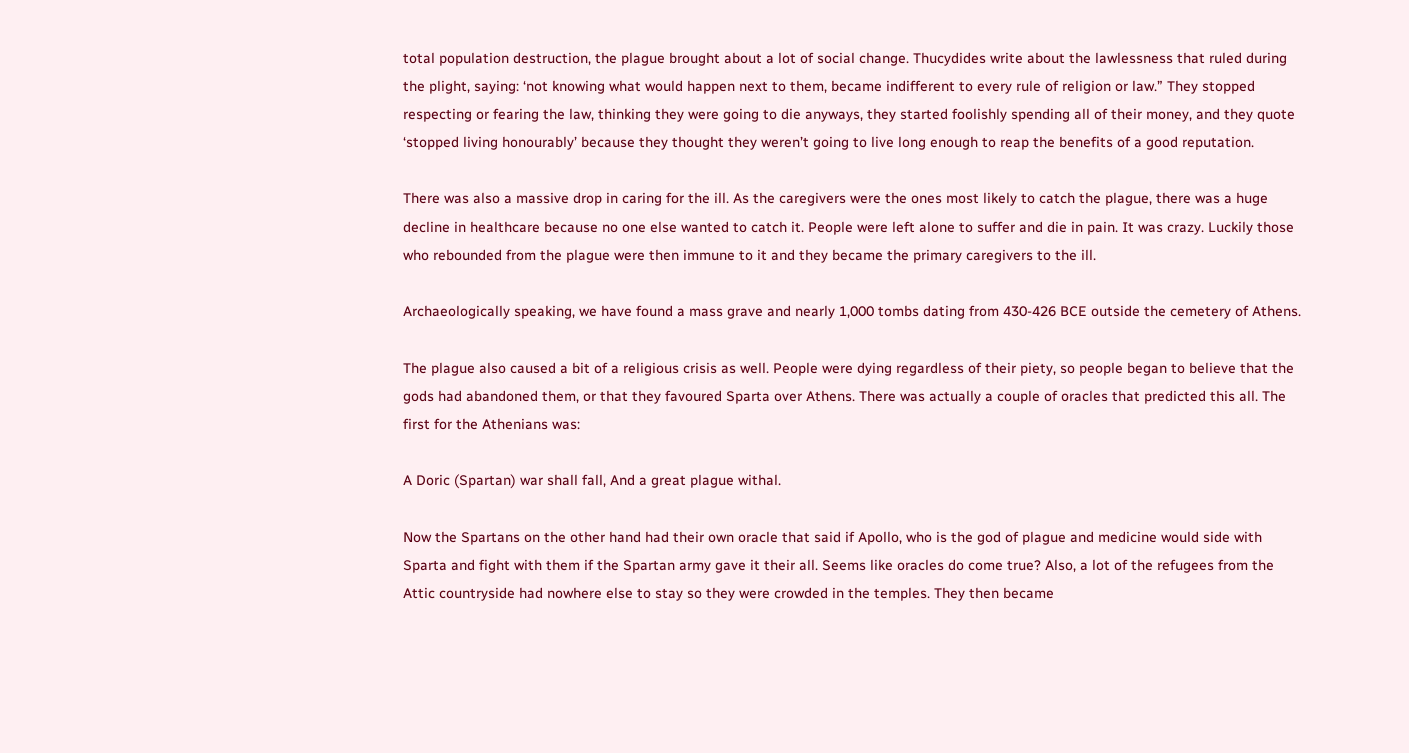total population destruction, the plague brought about a lot of social change. Thucydides write about the lawlessness that ruled during the plight, saying: ‘not knowing what would happen next to them, became indifferent to every rule of religion or law.” They stopped respecting or fearing the law, thinking they were going to die anyways, they started foolishly spending all of their money, and they quote ‘stopped living honourably’ because they thought they weren’t going to live long enough to reap the benefits of a good reputation.

There was also a massive drop in caring for the ill. As the caregivers were the ones most likely to catch the plague, there was a huge decline in healthcare because no one else wanted to catch it. People were left alone to suffer and die in pain. It was crazy. Luckily those who rebounded from the plague were then immune to it and they became the primary caregivers to the ill.

Archaeologically speaking, we have found a mass grave and nearly 1,000 tombs dating from 430-426 BCE outside the cemetery of Athens.

The plague also caused a bit of a religious crisis as well. People were dying regardless of their piety, so people began to believe that the gods had abandoned them, or that they favoured Sparta over Athens. There was actually a couple of oracles that predicted this all. The first for the Athenians was:

A Doric (Spartan) war shall fall, And a great plague withal.

Now the Spartans on the other hand had their own oracle that said if Apollo, who is the god of plague and medicine would side with Sparta and fight with them if the Spartan army gave it their all. Seems like oracles do come true? Also, a lot of the refugees from the Attic countryside had nowhere else to stay so they were crowded in the temples. They then became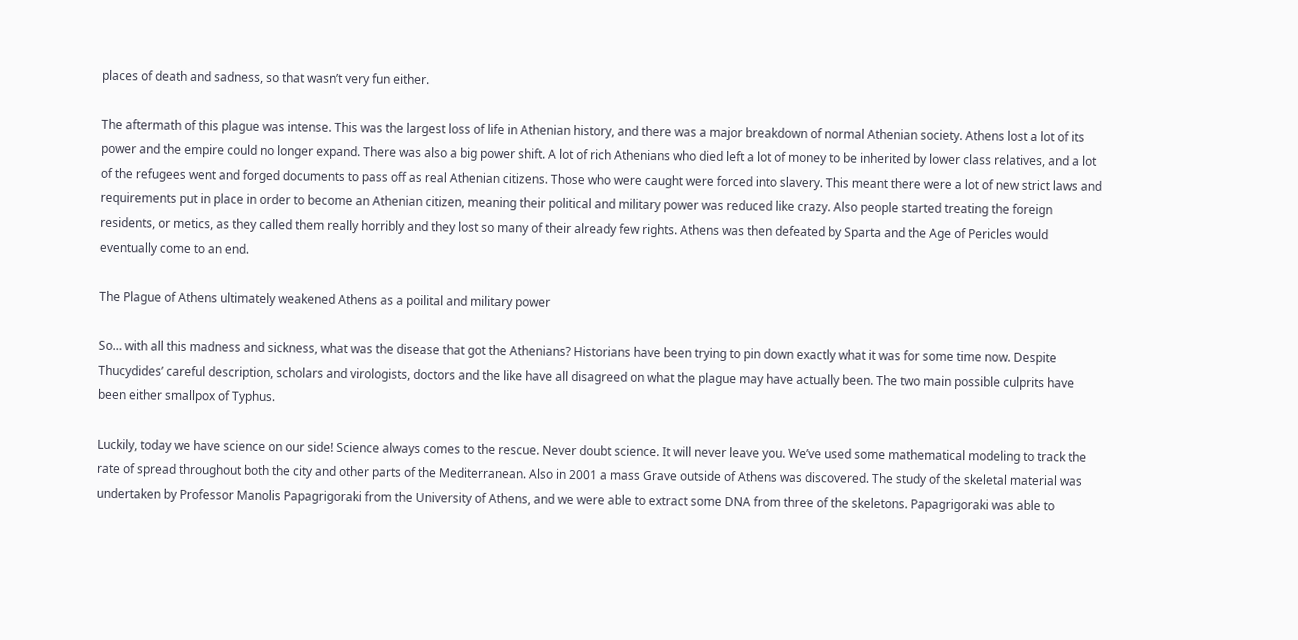places of death and sadness, so that wasn’t very fun either.

The aftermath of this plague was intense. This was the largest loss of life in Athenian history, and there was a major breakdown of normal Athenian society. Athens lost a lot of its power and the empire could no longer expand. There was also a big power shift. A lot of rich Athenians who died left a lot of money to be inherited by lower class relatives, and a lot of the refugees went and forged documents to pass off as real Athenian citizens. Those who were caught were forced into slavery. This meant there were a lot of new strict laws and requirements put in place in order to become an Athenian citizen, meaning their political and military power was reduced like crazy. Also people started treating the foreign residents, or metics, as they called them really horribly and they lost so many of their already few rights. Athens was then defeated by Sparta and the Age of Pericles would eventually come to an end.

The Plague of Athens ultimately weakened Athens as a poilital and military power

So… with all this madness and sickness, what was the disease that got the Athenians? Historians have been trying to pin down exactly what it was for some time now. Despite Thucydides’ careful description, scholars and virologists, doctors and the like have all disagreed on what the plague may have actually been. The two main possible culprits have been either smallpox of Typhus.

Luckily, today we have science on our side! Science always comes to the rescue. Never doubt science. It will never leave you. We’ve used some mathematical modeling to track the rate of spread throughout both the city and other parts of the Mediterranean. Also in 2001 a mass Grave outside of Athens was discovered. The study of the skeletal material was undertaken by Professor Manolis Papagrigoraki from the University of Athens, and we were able to extract some DNA from three of the skeletons. Papagrigoraki was able to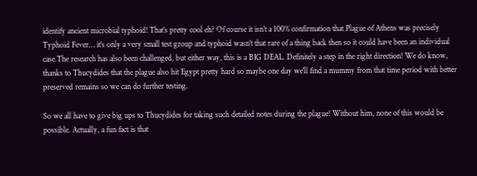identify ancient microbial typhoid! That’s pretty cool eh? Of course it isn’t a 100% confirmation that Plague of Athens was precisely Typhoid Fever… it’s only a very small test group and typhoid wasn’t that rare of a thing back then so it could have been an individual case.The research has also been challenged, but either way, this is a BIG DEAL. Definitely a step in the right direction! We do know, thanks to Thucydides that the plague also hit Egypt pretty hard so maybe one day we’ll find a mummy from that time period with better preserved remains so we can do further testing.

So we all have to give big ups to Thucydides for taking such detailed notes during the plague! Without him, none of this would be possible. Actually, a fun fact is that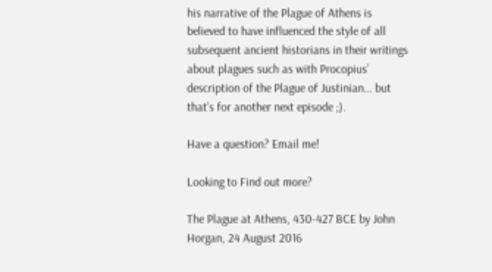his narrative of the Plague of Athens is believed to have influenced the style of all subsequent ancient historians in their writings about plagues such as with Procopius’ description of the Plague of Justinian… but that’s for another next episode ;).

Have a question? Email me!

Looking to Find out more?

The Plague at Athens, 430-427 BCE by John Horgan, 24 August 2016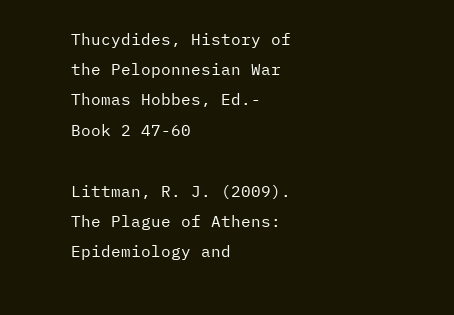Thucydides, History of the Peloponnesian War Thomas Hobbes, Ed.- Book 2 47-60

Littman, R. J. (2009). The Plague of Athens: Epidemiology and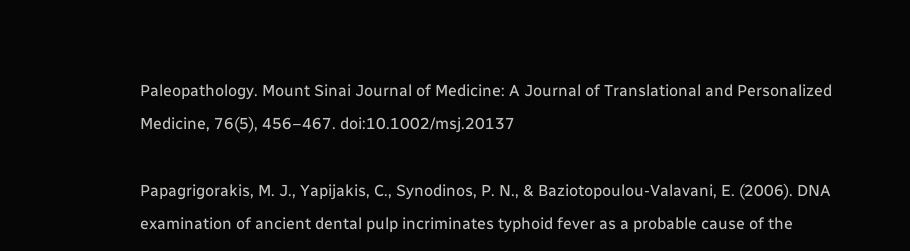Paleopathology. Mount Sinai Journal of Medicine: A Journal of Translational and Personalized Medicine, 76(5), 456–467. doi:10.1002/msj.20137

Papagrigorakis, M. J., Yapijakis, C., Synodinos, P. N., & Baziotopoulou-Valavani, E. (2006). DNA examination of ancient dental pulp incriminates typhoid fever as a probable cause of the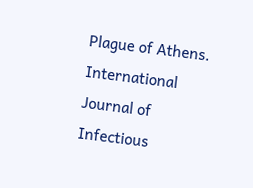Plague of Athens. International Journal of Infectious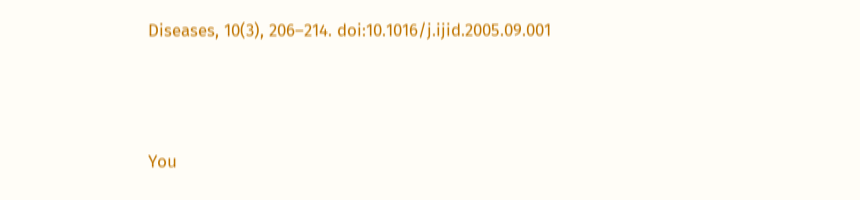Diseases, 10(3), 206–214. doi:10.1016/j.ijid.2005.09.001



You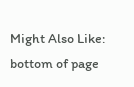Might Also Like:
bottom of page